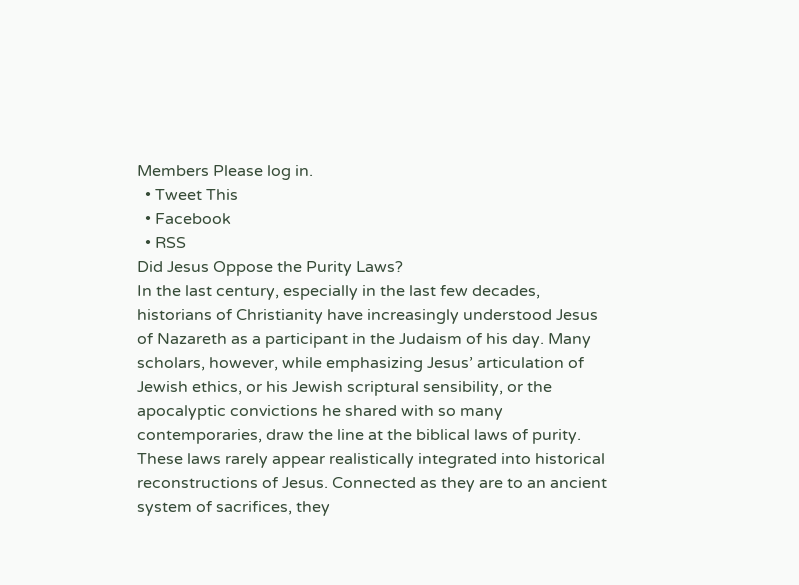Members Please log in.
  • Tweet This
  • Facebook
  • RSS
Did Jesus Oppose the Purity Laws?
In the last century, especially in the last few decades, historians of Christianity have increasingly understood Jesus of Nazareth as a participant in the Judaism of his day. Many scholars, however, while emphasizing Jesus’ articulation of Jewish ethics, or his Jewish scriptural sensibility, or the apocalyptic convictions he shared with so many contemporaries, draw the line at the biblical laws of purity. These laws rarely appear realistically integrated into historical reconstructions of Jesus. Connected as they are to an ancient system of sacrifices, they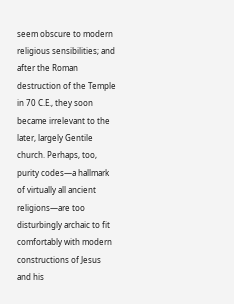seem obscure to modern religious sensibilities; and after the Roman destruction of the Temple in 70 C.E., they soon became irrelevant to the later, largely Gentile church. Perhaps, too, purity codes—a hallmark of virtually all ancient religions—are too disturbingly archaic to fit comfortably with modern constructions of Jesus and his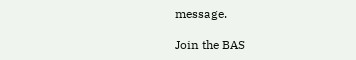message.

Join the BAS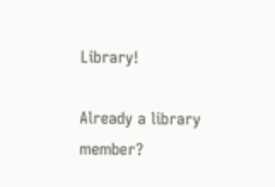Library!

Already a library member?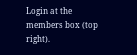Login at the members box (top right).